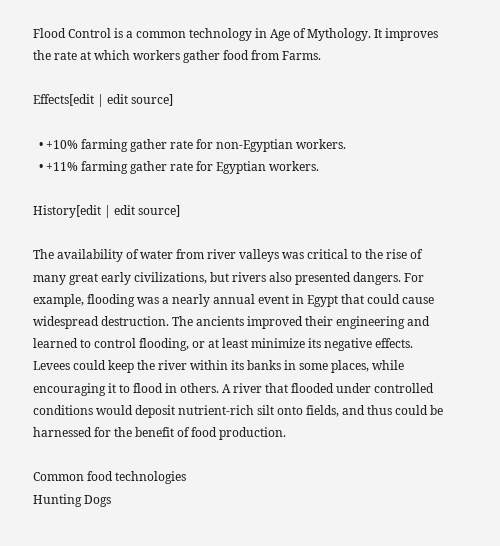Flood Control is a common technology in Age of Mythology. It improves the rate at which workers gather food from Farms.

Effects[edit | edit source]

  • +10% farming gather rate for non-Egyptian workers.
  • +11% farming gather rate for Egyptian workers.

History[edit | edit source]

The availability of water from river valleys was critical to the rise of many great early civilizations, but rivers also presented dangers. For example, flooding was a nearly annual event in Egypt that could cause widespread destruction. The ancients improved their engineering and learned to control flooding, or at least minimize its negative effects. Levees could keep the river within its banks in some places, while encouraging it to flood in others. A river that flooded under controlled conditions would deposit nutrient-rich silt onto fields, and thus could be harnessed for the benefit of food production.

Common food technologies
Hunting Dogs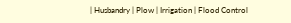| Husbandry | Plow | Irrigation | Flood Control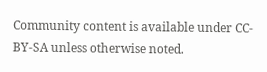Community content is available under CC-BY-SA unless otherwise noted.